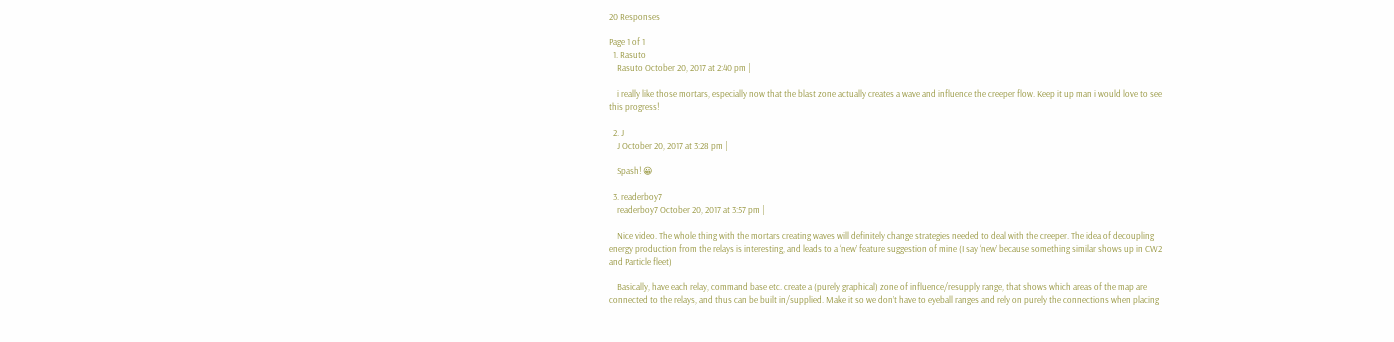20 Responses

Page 1 of 1
  1. Rasuto
    Rasuto October 20, 2017 at 2:40 pm |

    i really like those mortars, especially now that the blast zone actually creates a wave and influence the creeper flow. Keep it up man i would love to see this progress!

  2. J
    J October 20, 2017 at 3:28 pm |

    Spash! 😀

  3. readerboy7
    readerboy7 October 20, 2017 at 3:57 pm |

    Nice video. The whole thing with the mortars creating waves will definitely change strategies needed to deal with the creeper. The idea of decoupling energy production from the relays is interesting, and leads to a ‘new’ feature suggestion of mine (I say ‘new’ because something similar shows up in CW2 and Particle fleet)

    Basically, have each relay, command base etc. create a (purely graphical) zone of influence/resupply range, that shows which areas of the map are connected to the relays, and thus can be built in/supplied. Make it so we don’t have to eyeball ranges and rely on purely the connections when placing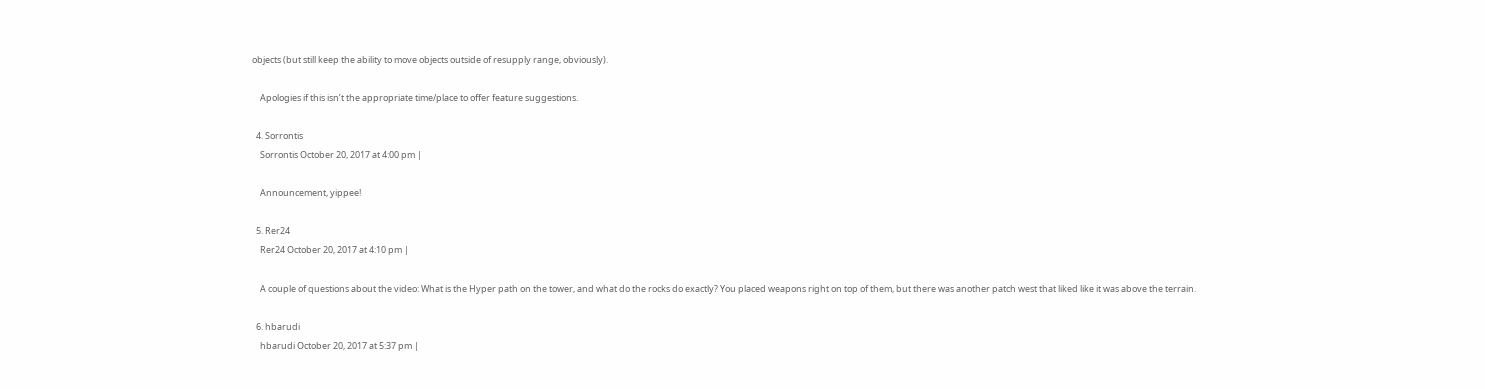objects (but still keep the ability to move objects outside of resupply range, obviously).

    Apologies if this isn’t the appropriate time/place to offer feature suggestions.

  4. Sorrontis
    Sorrontis October 20, 2017 at 4:00 pm |

    Announcement, yippee!

  5. Rer24
    Rer24 October 20, 2017 at 4:10 pm |

    A couple of questions about the video: What is the Hyper path on the tower, and what do the rocks do exactly? You placed weapons right on top of them, but there was another patch west that liked like it was above the terrain.

  6. hbarudi
    hbarudi October 20, 2017 at 5:37 pm |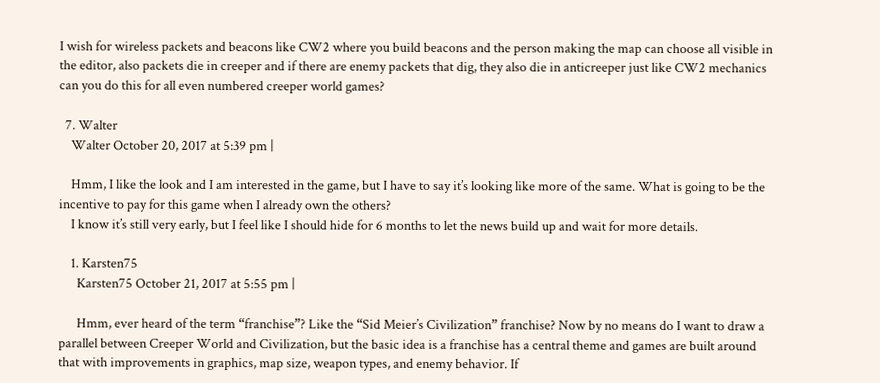I wish for wireless packets and beacons like CW2 where you build beacons and the person making the map can choose all visible in the editor, also packets die in creeper and if there are enemy packets that dig, they also die in anticreeper just like CW2 mechanics can you do this for all even numbered creeper world games?

  7. Walter
    Walter October 20, 2017 at 5:39 pm |

    Hmm, I like the look and I am interested in the game, but I have to say it’s looking like more of the same. What is going to be the incentive to pay for this game when I already own the others?
    I know it’s still very early, but I feel like I should hide for 6 months to let the news build up and wait for more details.

    1. Karsten75
      Karsten75 October 21, 2017 at 5:55 pm |

      Hmm, ever heard of the term “franchise”? Like the “Sid Meier’s Civilization” franchise? Now by no means do I want to draw a parallel between Creeper World and Civilization, but the basic idea is a franchise has a central theme and games are built around that with improvements in graphics, map size, weapon types, and enemy behavior. If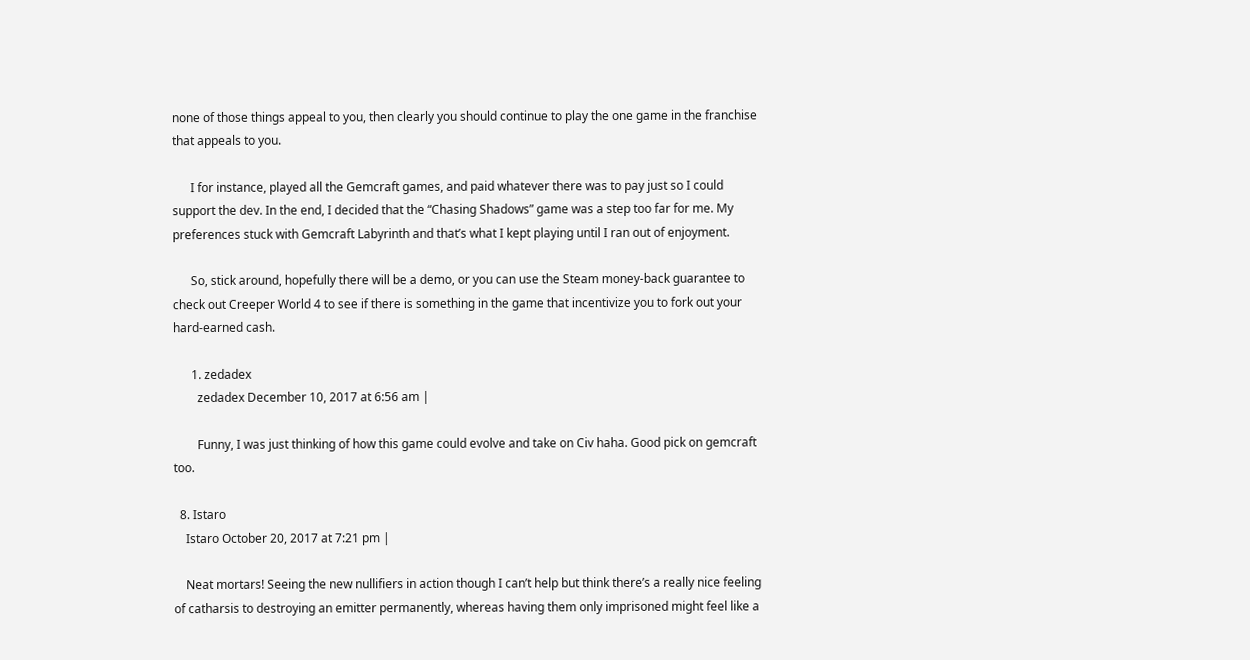none of those things appeal to you, then clearly you should continue to play the one game in the franchise that appeals to you.

      I for instance, played all the Gemcraft games, and paid whatever there was to pay just so I could support the dev. In the end, I decided that the “Chasing Shadows” game was a step too far for me. My preferences stuck with Gemcraft Labyrinth and that’s what I kept playing until I ran out of enjoyment.

      So, stick around, hopefully there will be a demo, or you can use the Steam money-back guarantee to check out Creeper World 4 to see if there is something in the game that incentivize you to fork out your hard-earned cash.

      1. zedadex
        zedadex December 10, 2017 at 6:56 am |

        Funny, I was just thinking of how this game could evolve and take on Civ haha. Good pick on gemcraft too.

  8. Istaro
    Istaro October 20, 2017 at 7:21 pm |

    Neat mortars! Seeing the new nullifiers in action though I can’t help but think there’s a really nice feeling of catharsis to destroying an emitter permanently, whereas having them only imprisoned might feel like a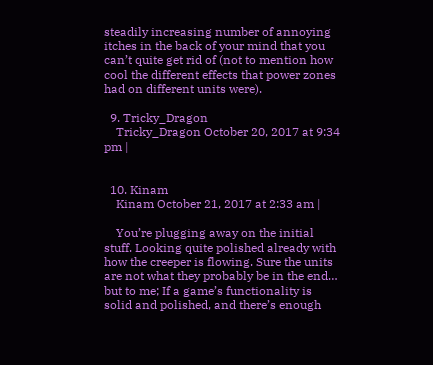steadily increasing number of annoying itches in the back of your mind that you can’t quite get rid of (not to mention how cool the different effects that power zones had on different units were).

  9. Tricky_Dragon
    Tricky_Dragon October 20, 2017 at 9:34 pm |


  10. Kinam
    Kinam October 21, 2017 at 2:33 am |

    You’re plugging away on the initial stuff. Looking quite polished already with how the creeper is flowing. Sure the units are not what they probably be in the end… but to me; If a game’s functionality is solid and polished, and there’s enough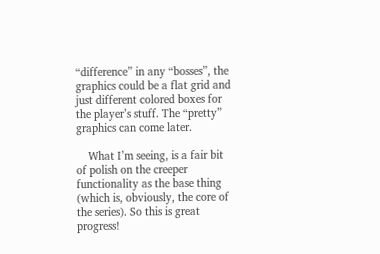“difference” in any “bosses”, the graphics could be a flat grid and just different colored boxes for the player’s stuff. The “pretty” graphics can come later.

    What I’m seeing, is a fair bit of polish on the creeper functionality as the base thing (which is, obviously, the core of the series). So this is great progress!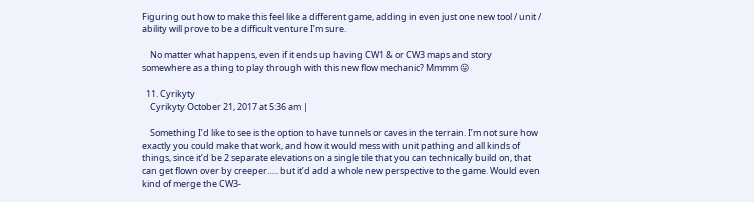Figuring out how to make this feel like a different game, adding in even just one new tool / unit / ability will prove to be a difficult venture I’m sure.

    No matter what happens, even if it ends up having CW1 & or CW3 maps and story somewhere as a thing to play through with this new flow mechanic? Mmmm 😛

  11. Cyrikyty
    Cyrikyty October 21, 2017 at 5:36 am |

    Something I’d like to see is the option to have tunnels or caves in the terrain. I’m not sure how exactly you could make that work, and how it would mess with unit pathing and all kinds of things, since it’d be 2 separate elevations on a single tile that you can technically build on, that can get flown over by creeper….. but it’d add a whole new perspective to the game. Would even kind of merge the CW3-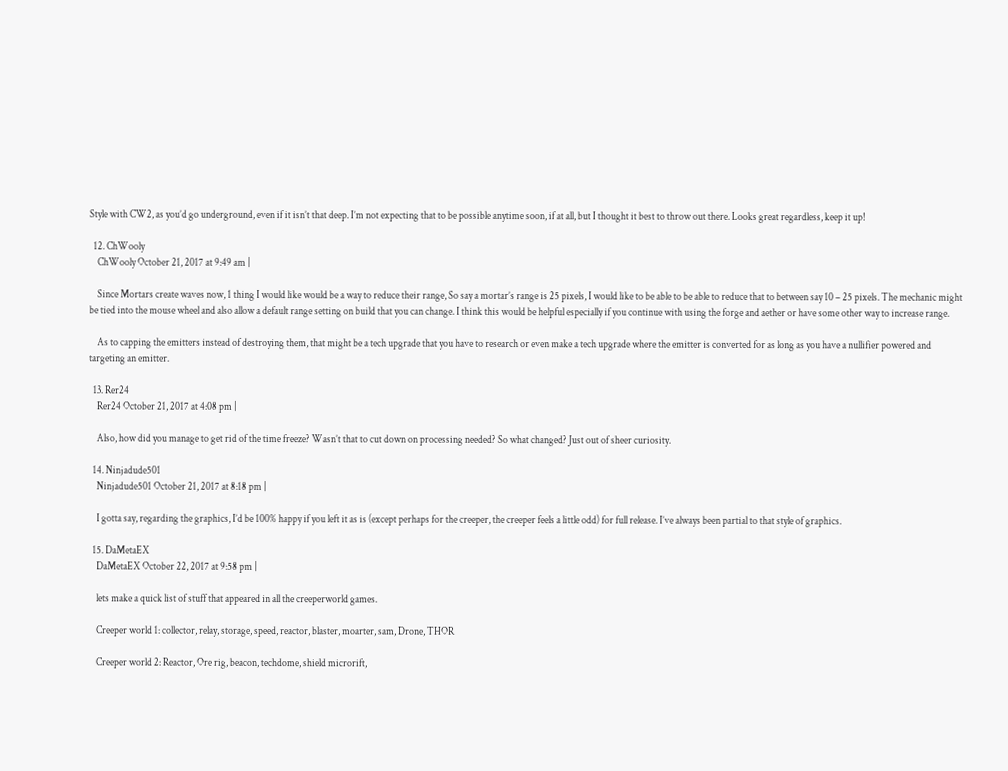Style with CW2, as you’d go underground, even if it isn’t that deep. I’m not expecting that to be possible anytime soon, if at all, but I thought it best to throw out there. Looks great regardless, keep it up!

  12. ChWooly
    ChWooly October 21, 2017 at 9:49 am |

    Since Mortars create waves now, 1 thing I would like would be a way to reduce their range, So say a mortar’s range is 25 pixels, I would like to be able to be able to reduce that to between say 10 – 25 pixels. The mechanic might be tied into the mouse wheel and also allow a default range setting on build that you can change. I think this would be helpful especially if you continue with using the forge and aether or have some other way to increase range.

    As to capping the emitters instead of destroying them, that might be a tech upgrade that you have to research or even make a tech upgrade where the emitter is converted for as long as you have a nullifier powered and targeting an emitter.

  13. Rer24
    Rer24 October 21, 2017 at 4:08 pm |

    Also, how did you manage to get rid of the time freeze? Wasn’t that to cut down on processing needed? So what changed? Just out of sheer curiosity.

  14. Ninjadude501
    Ninjadude501 October 21, 2017 at 8:18 pm |

    I gotta say, regarding the graphics, I’d be 100% happy if you left it as is (except perhaps for the creeper, the creeper feels a little odd) for full release. I’ve always been partial to that style of graphics.

  15. DaMetaEX
    DaMetaEX October 22, 2017 at 9:58 pm |

    lets make a quick list of stuff that appeared in all the creeperworld games.

    Creeper world 1: collector, relay, storage, speed, reactor, blaster, moarter, sam, Drone, THOR

    Creeper world 2: Reactor, Ore rig, beacon, techdome, shield microrift,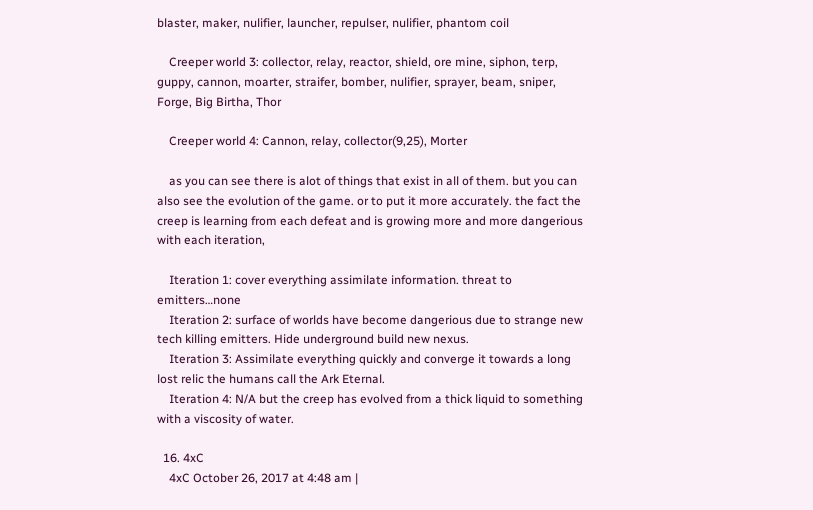blaster, maker, nulifier, launcher, repulser, nulifier, phantom coil

    Creeper world 3: collector, relay, reactor, shield, ore mine, siphon, terp, guppy, cannon, moarter, straifer, bomber, nulifier, sprayer, beam, sniper, Forge, Big Birtha, Thor

    Creeper world 4: Cannon, relay, collector(9,25), Morter

    as you can see there is alot of things that exist in all of them. but you can also see the evolution of the game. or to put it more accurately. the fact the creep is learning from each defeat and is growing more and more dangerious with each iteration,

    Iteration 1: cover everything assimilate information. threat to emitters…none
    Iteration 2: surface of worlds have become dangerious due to strange new tech killing emitters. Hide underground build new nexus.
    Iteration 3: Assimilate everything quickly and converge it towards a long lost relic the humans call the Ark Eternal.
    Iteration 4: N/A but the creep has evolved from a thick liquid to something with a viscosity of water.

  16. 4xC
    4xC October 26, 2017 at 4:48 am |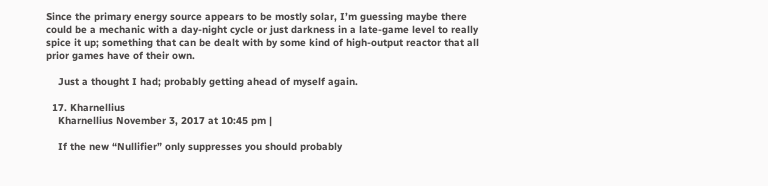Since the primary energy source appears to be mostly solar, I’m guessing maybe there could be a mechanic with a day-night cycle or just darkness in a late-game level to really spice it up; something that can be dealt with by some kind of high-output reactor that all prior games have of their own.

    Just a thought I had; probably getting ahead of myself again.

  17. Kharnellius
    Kharnellius November 3, 2017 at 10:45 pm |

    If the new “Nullifier” only suppresses you should probably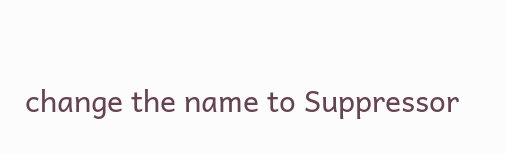change the name to Suppressor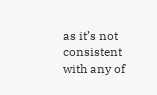as it’s not consistent with any of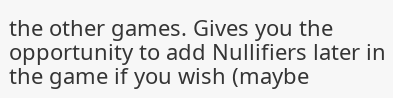the other games. Gives you the opportunity to add Nullifiers later in the game if you wish (maybe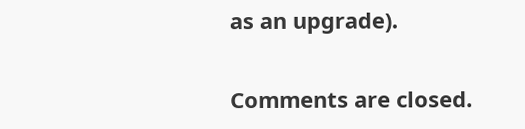as an upgrade).

Comments are closed.